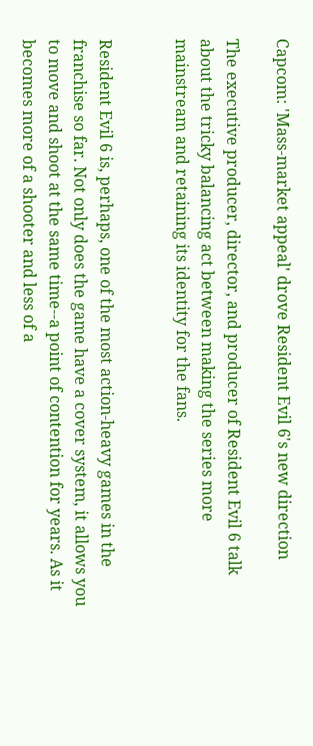Capcom: 'Mass-market appeal' drove Resident Evil 6's new direction

The executive producer, director, and producer of Resident Evil 6 talk about the tricky balancing act between making the series more mainstream and retaining its identity for the fans.


Resident Evil 6 is, perhaps, one of the most action-heavy games in the franchise so far. Not only does the game have a cover system, it allows you to move and shoot at the same time--a point of contention for years. As it becomes more of a shooter and less of a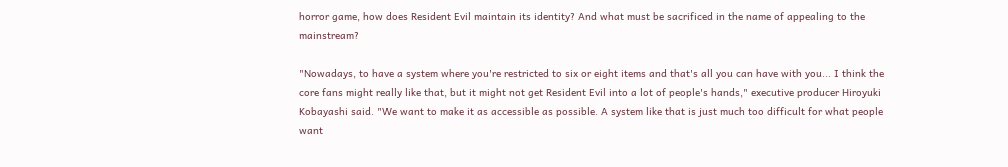horror game, how does Resident Evil maintain its identity? And what must be sacrificed in the name of appealing to the mainstream?

"Nowadays, to have a system where you're restricted to six or eight items and that's all you can have with you... I think the core fans might really like that, but it might not get Resident Evil into a lot of people's hands," executive producer Hiroyuki Kobayashi said. "We want to make it as accessible as possible. A system like that is just much too difficult for what people want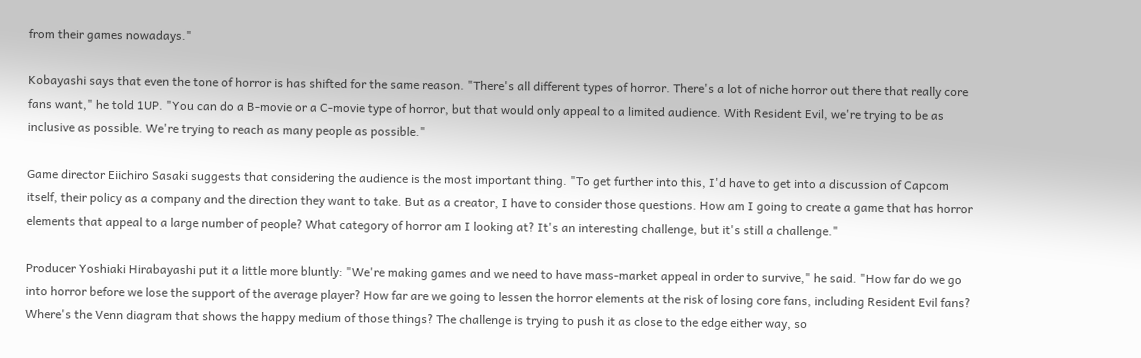from their games nowadays."

Kobayashi says that even the tone of horror is has shifted for the same reason. "There's all different types of horror. There's a lot of niche horror out there that really core fans want," he told 1UP. "You can do a B-movie or a C-movie type of horror, but that would only appeal to a limited audience. With Resident Evil, we're trying to be as inclusive as possible. We're trying to reach as many people as possible."

Game director Eiichiro Sasaki suggests that considering the audience is the most important thing. "To get further into this, I'd have to get into a discussion of Capcom itself, their policy as a company and the direction they want to take. But as a creator, I have to consider those questions. How am I going to create a game that has horror elements that appeal to a large number of people? What category of horror am I looking at? It's an interesting challenge, but it's still a challenge."

Producer Yoshiaki Hirabayashi put it a little more bluntly: "We're making games and we need to have mass-market appeal in order to survive," he said. "How far do we go into horror before we lose the support of the average player? How far are we going to lessen the horror elements at the risk of losing core fans, including Resident Evil fans? Where's the Venn diagram that shows the happy medium of those things? The challenge is trying to push it as close to the edge either way, so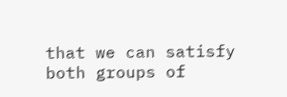that we can satisfy both groups of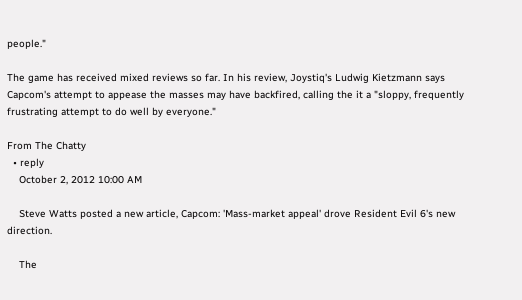people."

The game has received mixed reviews so far. In his review, Joystiq's Ludwig Kietzmann says Capcom's attempt to appease the masses may have backfired, calling the it a "sloppy, frequently frustrating attempt to do well by everyone."

From The Chatty
  • reply
    October 2, 2012 10:00 AM

    Steve Watts posted a new article, Capcom: 'Mass-market appeal' drove Resident Evil 6's new direction.

    The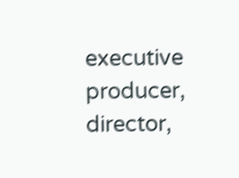executive producer, director,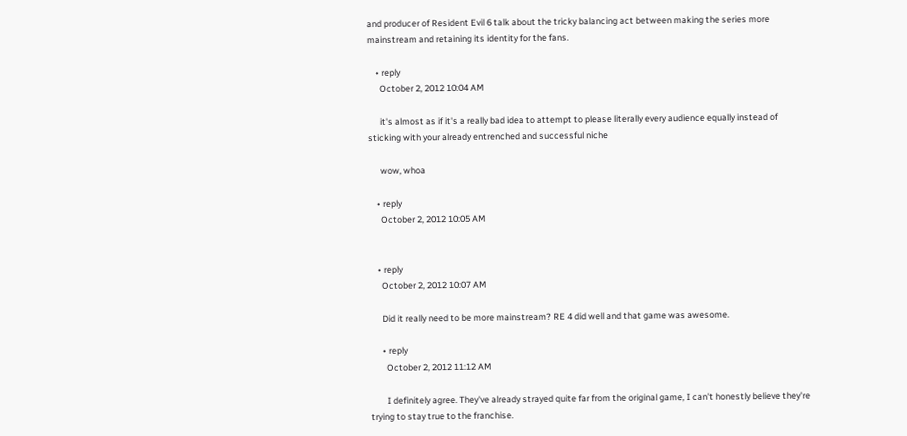and producer of Resident Evil 6 talk about the tricky balancing act between making the series more mainstream and retaining its identity for the fans.

    • reply
      October 2, 2012 10:04 AM

      it's almost as if it's a really bad idea to attempt to please literally every audience equally instead of sticking with your already entrenched and successful niche

      wow, whoa

    • reply
      October 2, 2012 10:05 AM


    • reply
      October 2, 2012 10:07 AM

      Did it really need to be more mainstream? RE 4 did well and that game was awesome.

      • reply
        October 2, 2012 11:12 AM

        I definitely agree. They've already strayed quite far from the original game, I can't honestly believe they're trying to stay true to the franchise.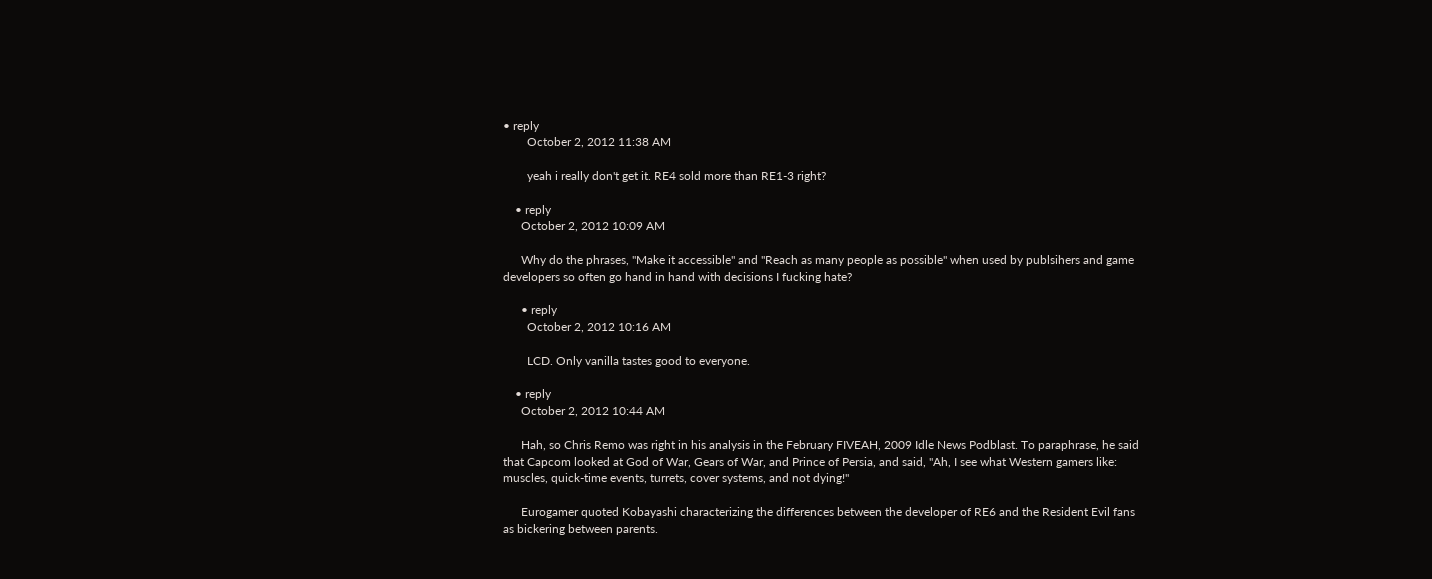• reply
        October 2, 2012 11:38 AM

        yeah i really don't get it. RE4 sold more than RE1-3 right?

    • reply
      October 2, 2012 10:09 AM

      Why do the phrases, "Make it accessible" and "Reach as many people as possible" when used by publsihers and game developers so often go hand in hand with decisions I fucking hate?

      • reply
        October 2, 2012 10:16 AM

        LCD. Only vanilla tastes good to everyone.

    • reply
      October 2, 2012 10:44 AM

      Hah, so Chris Remo was right in his analysis in the February FIVEAH, 2009 Idle News Podblast. To paraphrase, he said that Capcom looked at God of War, Gears of War, and Prince of Persia, and said, "Ah, I see what Western gamers like: muscles, quick-time events, turrets, cover systems, and not dying!"

      Eurogamer quoted Kobayashi characterizing the differences between the developer of RE6 and the Resident Evil fans as bickering between parents.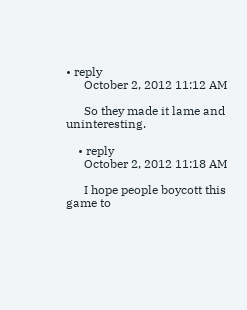• reply
      October 2, 2012 11:12 AM

      So they made it lame and uninteresting.

    • reply
      October 2, 2012 11:18 AM

      I hope people boycott this game to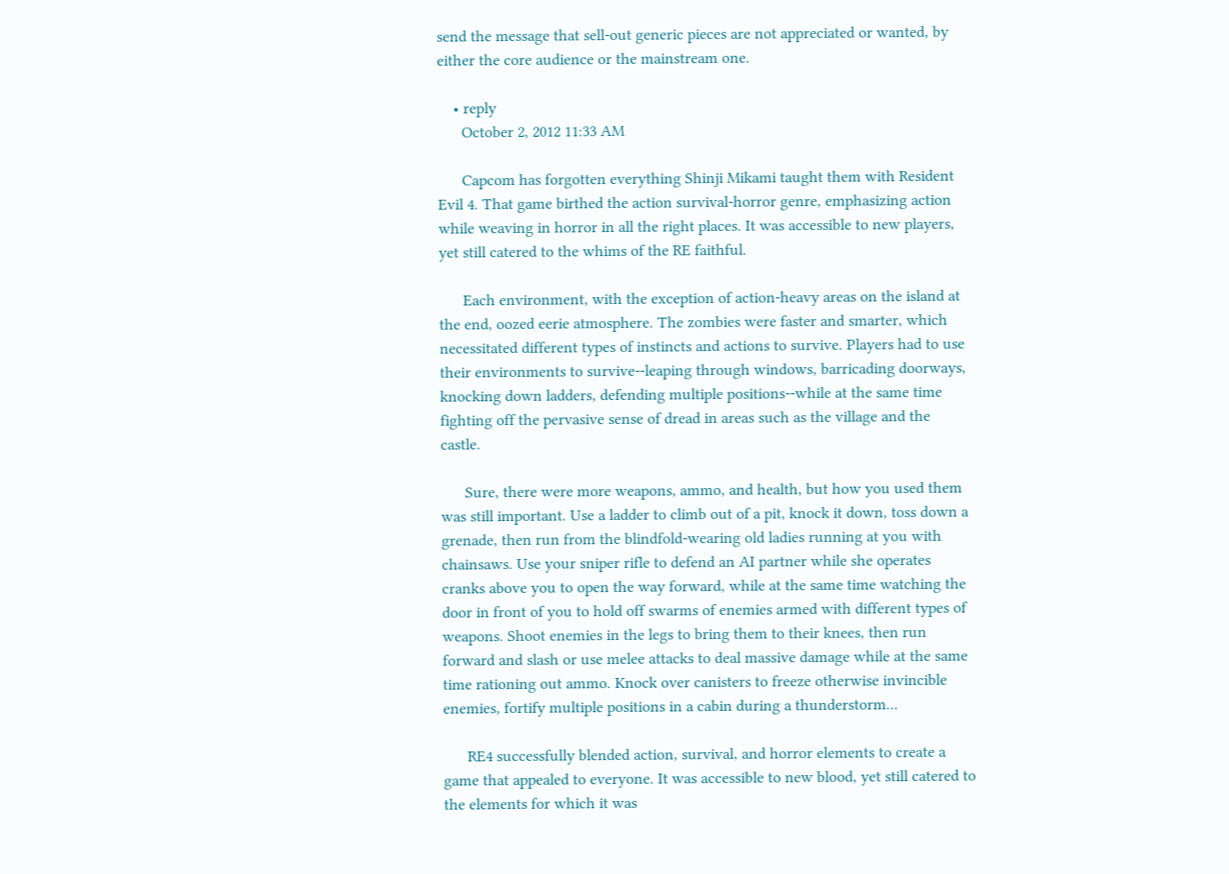send the message that sell-out generic pieces are not appreciated or wanted, by either the core audience or the mainstream one.

    • reply
      October 2, 2012 11:33 AM

      Capcom has forgotten everything Shinji Mikami taught them with Resident Evil 4. That game birthed the action survival-horror genre, emphasizing action while weaving in horror in all the right places. It was accessible to new players, yet still catered to the whims of the RE faithful.

      Each environment, with the exception of action-heavy areas on the island at the end, oozed eerie atmosphere. The zombies were faster and smarter, which necessitated different types of instincts and actions to survive. Players had to use their environments to survive--leaping through windows, barricading doorways, knocking down ladders, defending multiple positions--while at the same time fighting off the pervasive sense of dread in areas such as the village and the castle.

      Sure, there were more weapons, ammo, and health, but how you used them was still important. Use a ladder to climb out of a pit, knock it down, toss down a grenade, then run from the blindfold-wearing old ladies running at you with chainsaws. Use your sniper rifle to defend an AI partner while she operates cranks above you to open the way forward, while at the same time watching the door in front of you to hold off swarms of enemies armed with different types of weapons. Shoot enemies in the legs to bring them to their knees, then run forward and slash or use melee attacks to deal massive damage while at the same time rationing out ammo. Knock over canisters to freeze otherwise invincible enemies, fortify multiple positions in a cabin during a thunderstorm...

      RE4 successfully blended action, survival, and horror elements to create a game that appealed to everyone. It was accessible to new blood, yet still catered to the elements for which it was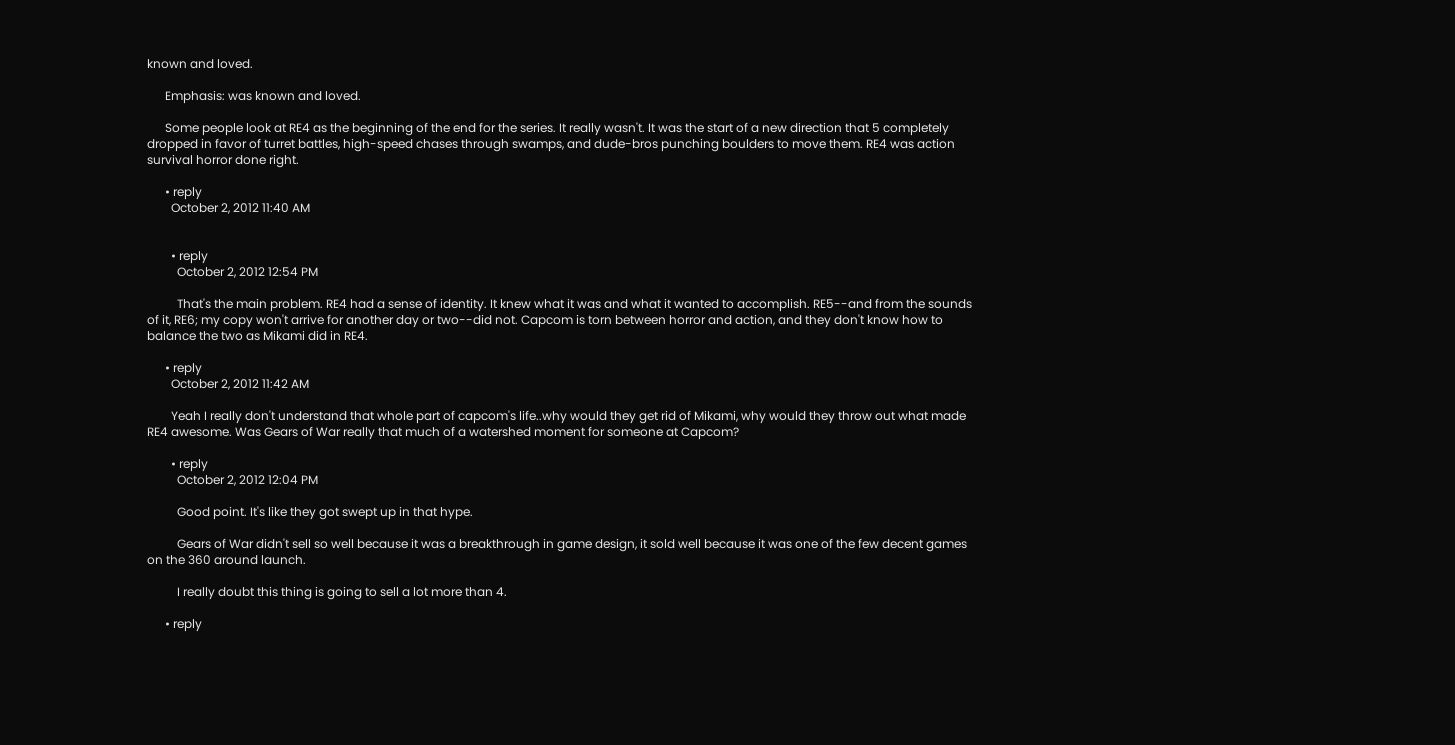known and loved.

      Emphasis: was known and loved.

      Some people look at RE4 as the beginning of the end for the series. It really wasn't. It was the start of a new direction that 5 completely dropped in favor of turret battles, high-speed chases through swamps, and dude-bros punching boulders to move them. RE4 was action survival horror done right.

      • reply
        October 2, 2012 11:40 AM


        • reply
          October 2, 2012 12:54 PM

          That's the main problem. RE4 had a sense of identity. It knew what it was and what it wanted to accomplish. RE5--and from the sounds of it, RE6; my copy won't arrive for another day or two--did not. Capcom is torn between horror and action, and they don't know how to balance the two as Mikami did in RE4.

      • reply
        October 2, 2012 11:42 AM

        Yeah I really don't understand that whole part of capcom's life..why would they get rid of Mikami, why would they throw out what made RE4 awesome. Was Gears of War really that much of a watershed moment for someone at Capcom?

        • reply
          October 2, 2012 12:04 PM

          Good point. It's like they got swept up in that hype.

          Gears of War didn't sell so well because it was a breakthrough in game design, it sold well because it was one of the few decent games on the 360 around launch.

          I really doubt this thing is going to sell a lot more than 4.

      • reply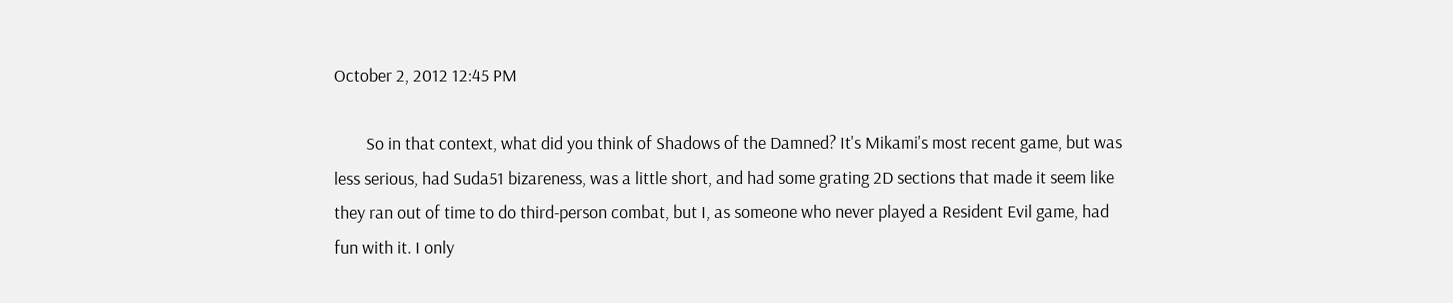October 2, 2012 12:45 PM

        So in that context, what did you think of Shadows of the Damned? It's Mikami's most recent game, but was less serious, had Suda51 bizareness, was a little short, and had some grating 2D sections that made it seem like they ran out of time to do third-person combat, but I, as someone who never played a Resident Evil game, had fun with it. I only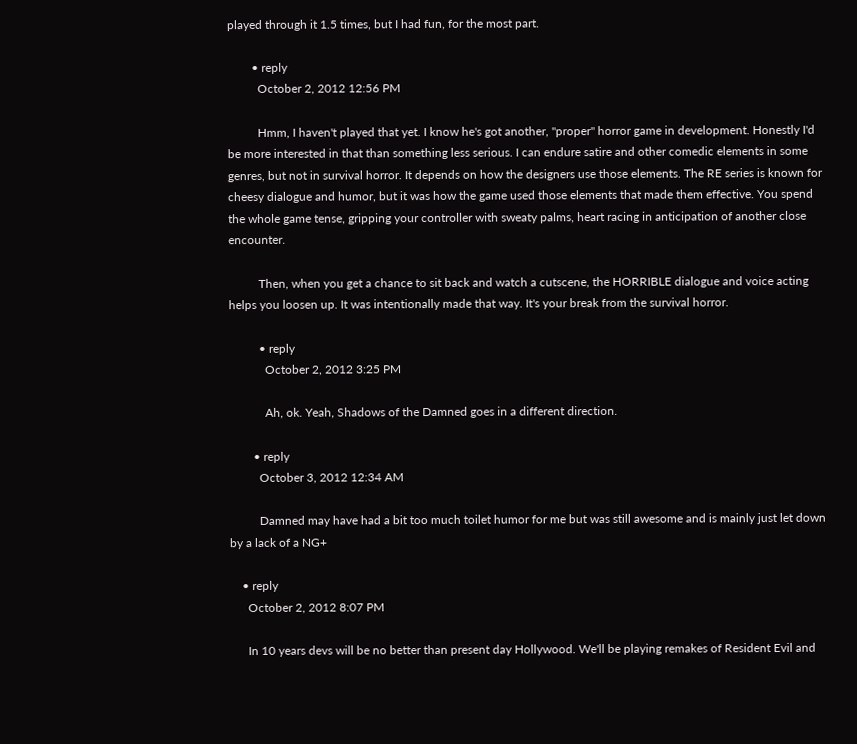played through it 1.5 times, but I had fun, for the most part.

        • reply
          October 2, 2012 12:56 PM

          Hmm, I haven't played that yet. I know he's got another, "proper" horror game in development. Honestly I'd be more interested in that than something less serious. I can endure satire and other comedic elements in some genres, but not in survival horror. It depends on how the designers use those elements. The RE series is known for cheesy dialogue and humor, but it was how the game used those elements that made them effective. You spend the whole game tense, gripping your controller with sweaty palms, heart racing in anticipation of another close encounter.

          Then, when you get a chance to sit back and watch a cutscene, the HORRIBLE dialogue and voice acting helps you loosen up. It was intentionally made that way. It's your break from the survival horror.

          • reply
            October 2, 2012 3:25 PM

            Ah, ok. Yeah, Shadows of the Damned goes in a different direction.

        • reply
          October 3, 2012 12:34 AM

          Damned may have had a bit too much toilet humor for me but was still awesome and is mainly just let down by a lack of a NG+

    • reply
      October 2, 2012 8:07 PM

      In 10 years devs will be no better than present day Hollywood. We'll be playing remakes of Resident Evil and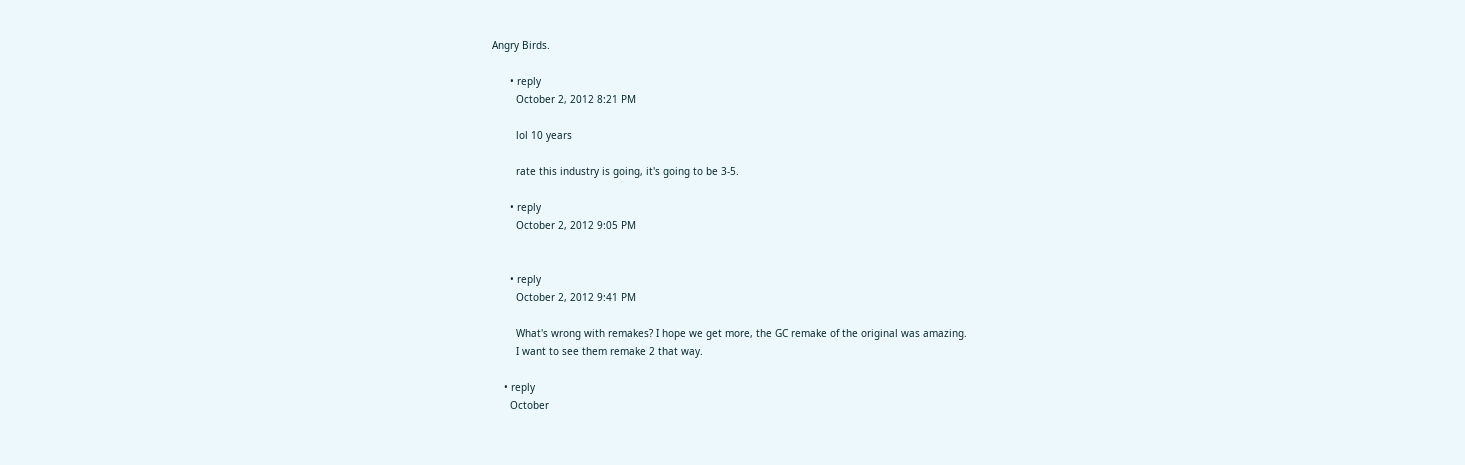Angry Birds.

      • reply
        October 2, 2012 8:21 PM

        lol 10 years

        rate this industry is going, it's going to be 3-5.

      • reply
        October 2, 2012 9:05 PM


      • reply
        October 2, 2012 9:41 PM

        What's wrong with remakes? I hope we get more, the GC remake of the original was amazing.
        I want to see them remake 2 that way.

    • reply
      October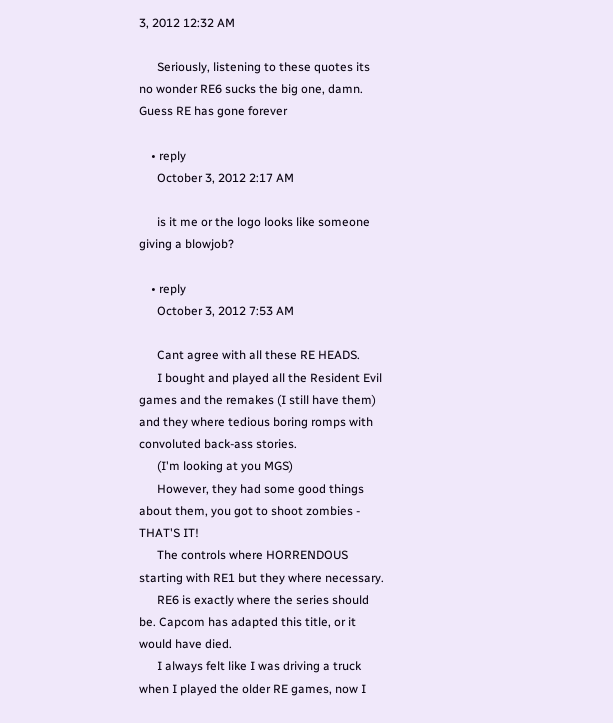3, 2012 12:32 AM

      Seriously, listening to these quotes its no wonder RE6 sucks the big one, damn. Guess RE has gone forever

    • reply
      October 3, 2012 2:17 AM

      is it me or the logo looks like someone giving a blowjob?

    • reply
      October 3, 2012 7:53 AM

      Cant agree with all these RE HEADS.
      I bought and played all the Resident Evil games and the remakes (I still have them) and they where tedious boring romps with convoluted back-ass stories.
      (I'm looking at you MGS)
      However, they had some good things about them, you got to shoot zombies - THAT'S IT!
      The controls where HORRENDOUS starting with RE1 but they where necessary.
      RE6 is exactly where the series should be. Capcom has adapted this title, or it would have died.
      I always felt like I was driving a truck when I played the older RE games, now I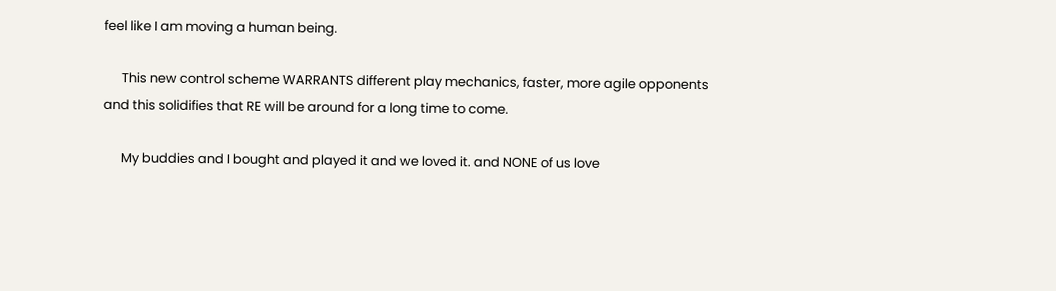feel like I am moving a human being.

      This new control scheme WARRANTS different play mechanics, faster, more agile opponents and this solidifies that RE will be around for a long time to come.

      My buddies and I bought and played it and we loved it. and NONE of us love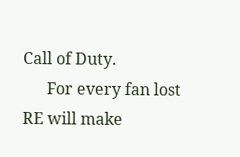Call of Duty.
      For every fan lost RE will make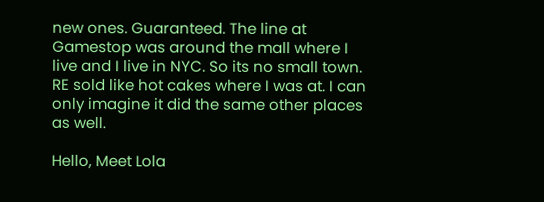new ones. Guaranteed. The line at Gamestop was around the mall where I live and I live in NYC. So its no small town. RE sold like hot cakes where I was at. I can only imagine it did the same other places as well.

Hello, Meet Lola